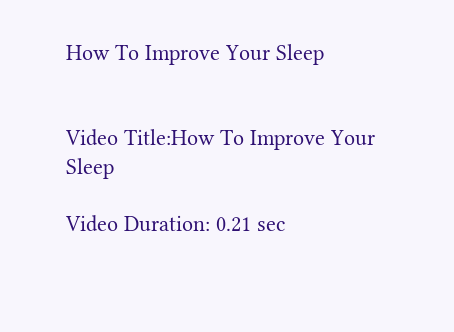How To Improve Your Sleep


Video Title:How To Improve Your Sleep

Video Duration: 0.21 sec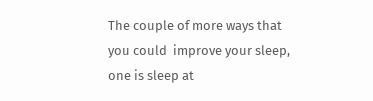The couple of more ways that you could  improve your sleep, one is sleep at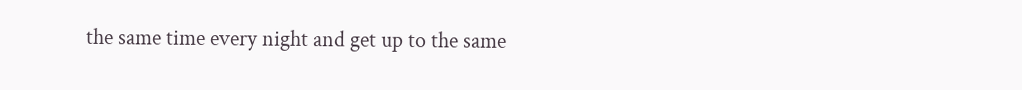the same time every night and get up to the same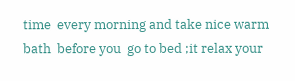time  every morning and take nice warm bath  before you  go to bed ;it relax your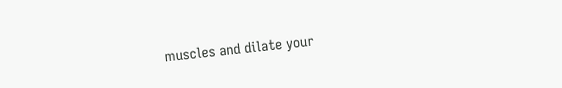muscles and dilate your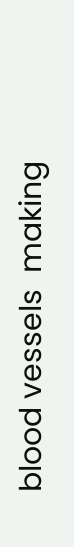blood vessels  making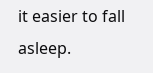it easier to fall asleep.